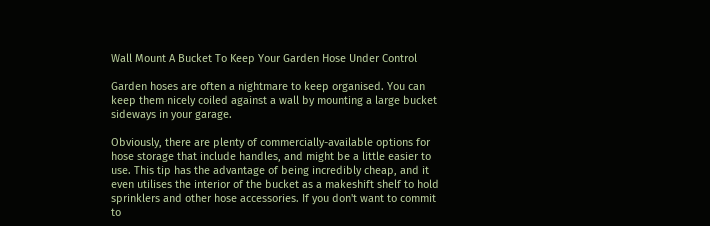Wall Mount A Bucket To Keep Your Garden Hose Under Control

Garden hoses are often a nightmare to keep organised. You can keep them nicely coiled against a wall by mounting a large bucket sideways in your garage.

Obviously, there are plenty of commercially-available options for hose storage that include handles, and might be a little easier to use. This tip has the advantage of being incredibly cheap, and it even utilises the interior of the bucket as a makeshift shelf to hold sprinklers and other hose accessories. If you don't want to commit to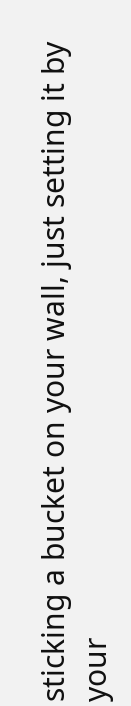sticking a bucket on your wall, just setting it by your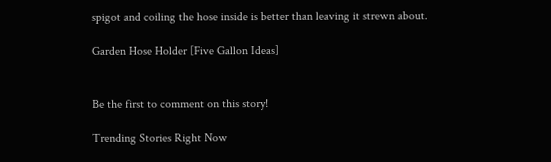spigot and coiling the hose inside is better than leaving it strewn about.

Garden Hose Holder [Five Gallon Ideas]


Be the first to comment on this story!

Trending Stories Right Now